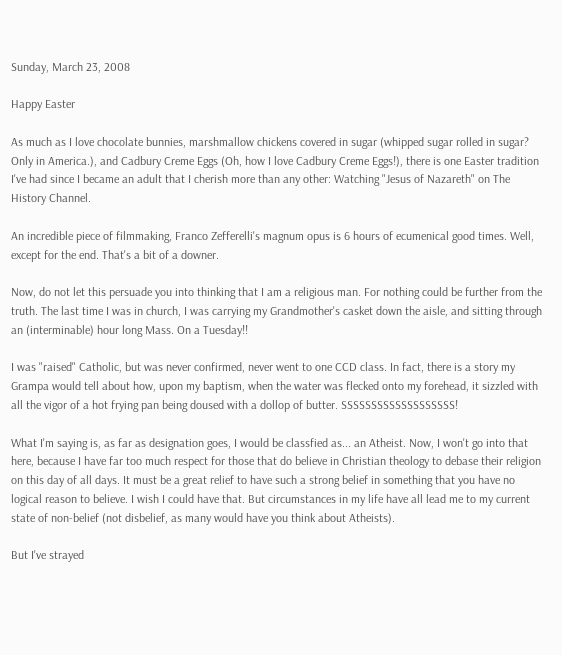Sunday, March 23, 2008

Happy Easter

As much as I love chocolate bunnies, marshmallow chickens covered in sugar (whipped sugar rolled in sugar? Only in America.), and Cadbury Creme Eggs (Oh, how I love Cadbury Creme Eggs!), there is one Easter tradition I've had since I became an adult that I cherish more than any other: Watching "Jesus of Nazareth" on The History Channel.

An incredible piece of filmmaking, Franco Zefferelli's magnum opus is 6 hours of ecumenical good times. Well, except for the end. That's a bit of a downer.

Now, do not let this persuade you into thinking that I am a religious man. For nothing could be further from the truth. The last time I was in church, I was carrying my Grandmother's casket down the aisle, and sitting through an (interminable) hour long Mass. On a Tuesday!!

I was "raised" Catholic, but was never confirmed, never went to one CCD class. In fact, there is a story my Grampa would tell about how, upon my baptism, when the water was flecked onto my forehead, it sizzled with all the vigor of a hot frying pan being doused with a dollop of butter. SSSSSSSSSSSSSSSSSSS!

What I'm saying is, as far as designation goes, I would be classfied as... an Atheist. Now, I won't go into that here, because I have far too much respect for those that do believe in Christian theology to debase their religion on this day of all days. It must be a great relief to have such a strong belief in something that you have no logical reason to believe. I wish I could have that. But circumstances in my life have all lead me to my current state of non-belief (not disbelief, as many would have you think about Atheists).

But I've strayed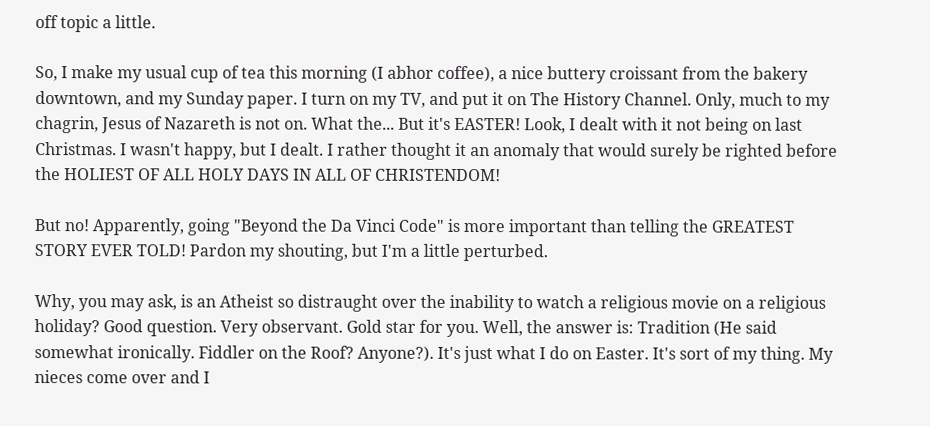off topic a little.

So, I make my usual cup of tea this morning (I abhor coffee), a nice buttery croissant from the bakery downtown, and my Sunday paper. I turn on my TV, and put it on The History Channel. Only, much to my chagrin, Jesus of Nazareth is not on. What the... But it's EASTER! Look, I dealt with it not being on last Christmas. I wasn't happy, but I dealt. I rather thought it an anomaly that would surely be righted before the HOLIEST OF ALL HOLY DAYS IN ALL OF CHRISTENDOM!

But no! Apparently, going "Beyond the Da Vinci Code" is more important than telling the GREATEST STORY EVER TOLD! Pardon my shouting, but I'm a little perturbed.

Why, you may ask, is an Atheist so distraught over the inability to watch a religious movie on a religious holiday? Good question. Very observant. Gold star for you. Well, the answer is: Tradition (He said somewhat ironically. Fiddler on the Roof? Anyone?). It's just what I do on Easter. It's sort of my thing. My nieces come over and I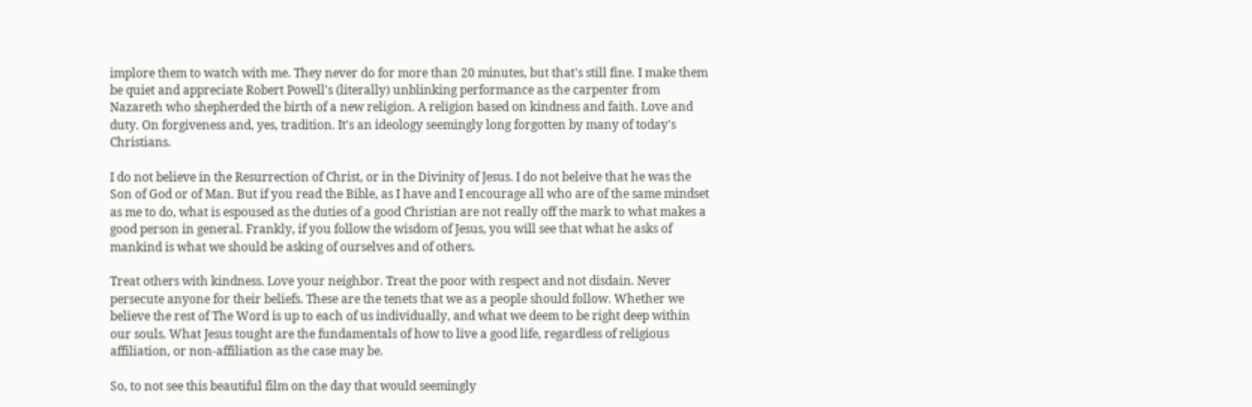implore them to watch with me. They never do for more than 20 minutes, but that's still fine. I make them be quiet and appreciate Robert Powell's (literally) unblinking performance as the carpenter from Nazareth who shepherded the birth of a new religion. A religion based on kindness and faith. Love and duty. On forgiveness and, yes, tradition. It's an ideology seemingly long forgotten by many of today's Christians.

I do not believe in the Resurrection of Christ, or in the Divinity of Jesus. I do not beleive that he was the Son of God or of Man. But if you read the Bible, as I have and I encourage all who are of the same mindset as me to do, what is espoused as the duties of a good Christian are not really off the mark to what makes a good person in general. Frankly, if you follow the wisdom of Jesus, you will see that what he asks of mankind is what we should be asking of ourselves and of others.

Treat others with kindness. Love your neighbor. Treat the poor with respect and not disdain. Never persecute anyone for their beliefs. These are the tenets that we as a people should follow. Whether we believe the rest of The Word is up to each of us individually, and what we deem to be right deep within our souls. What Jesus tought are the fundamentals of how to live a good life, regardless of religious affiliation, or non-affiliation as the case may be.

So, to not see this beautiful film on the day that would seemingly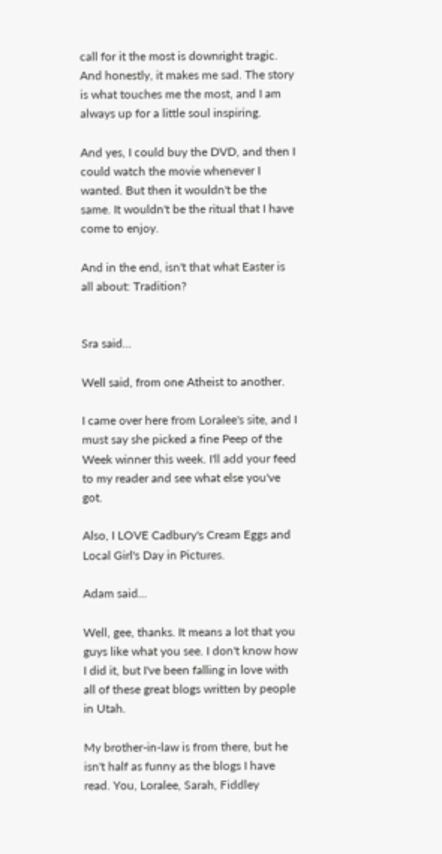call for it the most is downright tragic. And honestly, it makes me sad. The story is what touches me the most, and I am always up for a little soul inspiring.

And yes, I could buy the DVD, and then I could watch the movie whenever I wanted. But then it wouldn't be the same. It wouldn't be the ritual that I have come to enjoy.

And in the end, isn't that what Easter is all about: Tradition?


Sra said...

Well said, from one Atheist to another.

I came over here from Loralee's site, and I must say she picked a fine Peep of the Week winner this week. I'll add your feed to my reader and see what else you've got.

Also, I LOVE Cadbury's Cream Eggs and Local Girl's Day in Pictures.

Adam said...

Well, gee, thanks. It means a lot that you guys like what you see. I don't know how I did it, but I've been falling in love with all of these great blogs written by people in Utah.

My brother-in-law is from there, but he isn't half as funny as the blogs I have read. You, Loralee, Sarah, Fiddley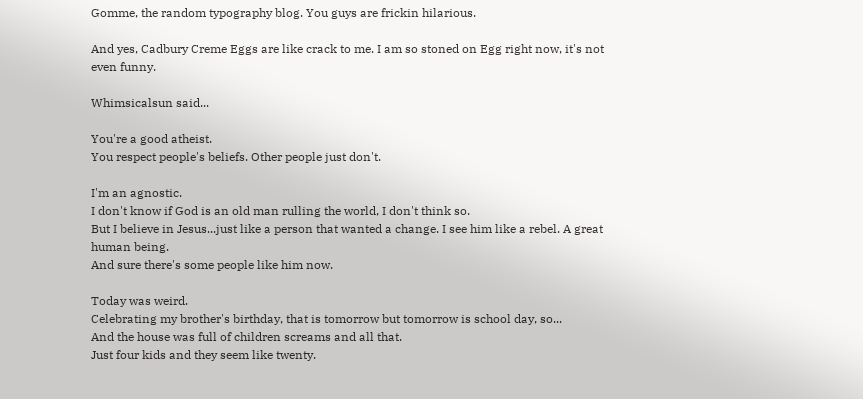Gomme, the random typography blog. You guys are frickin hilarious.

And yes, Cadbury Creme Eggs are like crack to me. I am so stoned on Egg right now, it's not even funny.

Whimsicalsun said...

You're a good atheist.
You respect people's beliefs. Other people just don't.

I'm an agnostic.
I don't know if God is an old man rulling the world, I don't think so.
But I believe in Jesus...just like a person that wanted a change. I see him like a rebel. A great human being.
And sure there's some people like him now.

Today was weird.
Celebrating my brother's birthday, that is tomorrow but tomorrow is school day, so...
And the house was full of children screams and all that.
Just four kids and they seem like twenty.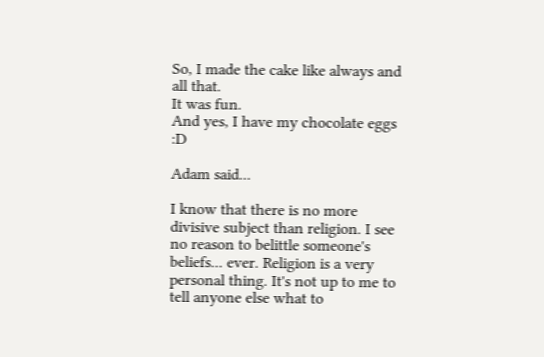So, I made the cake like always and all that.
It was fun.
And yes, I have my chocolate eggs :D

Adam said...

I know that there is no more divisive subject than religion. I see no reason to belittle someone's beliefs... ever. Religion is a very personal thing. It's not up to me to tell anyone else what to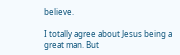believe.

I totally agree about Jesus being a great man. But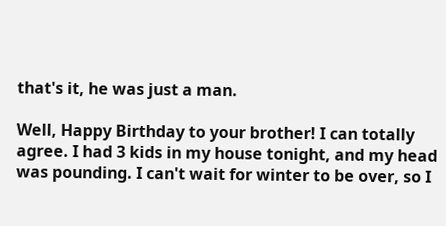that's it, he was just a man.

Well, Happy Birthday to your brother! I can totally agree. I had 3 kids in my house tonight, and my head was pounding. I can't wait for winter to be over, so I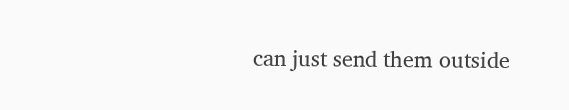can just send them outside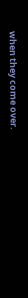when they come over.